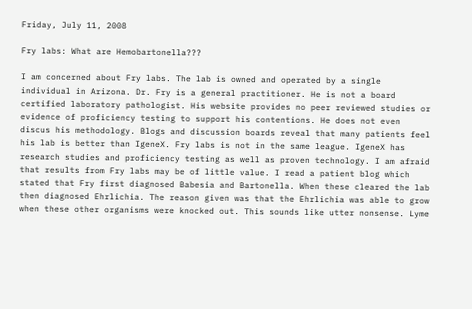Friday, July 11, 2008

Fry labs: What are Hemobartonella???

I am concerned about Fry labs. The lab is owned and operated by a single individual in Arizona. Dr. Fry is a general practitioner. He is not a board certified laboratory pathologist. His website provides no peer reviewed studies or evidence of proficiency testing to support his contentions. He does not even discus his methodology. Blogs and discussion boards reveal that many patients feel his lab is better than IgeneX. Fry labs is not in the same league. IgeneX has research studies and proficiency testing as well as proven technology. I am afraid that results from Fry labs may be of little value. I read a patient blog which stated that Fry first diagnosed Babesia and Bartonella. When these cleared the lab then diagnosed Ehrlichia. The reason given was that the Ehrlichia was able to grow when these other organisms were knocked out. This sounds like utter nonsense. Lyme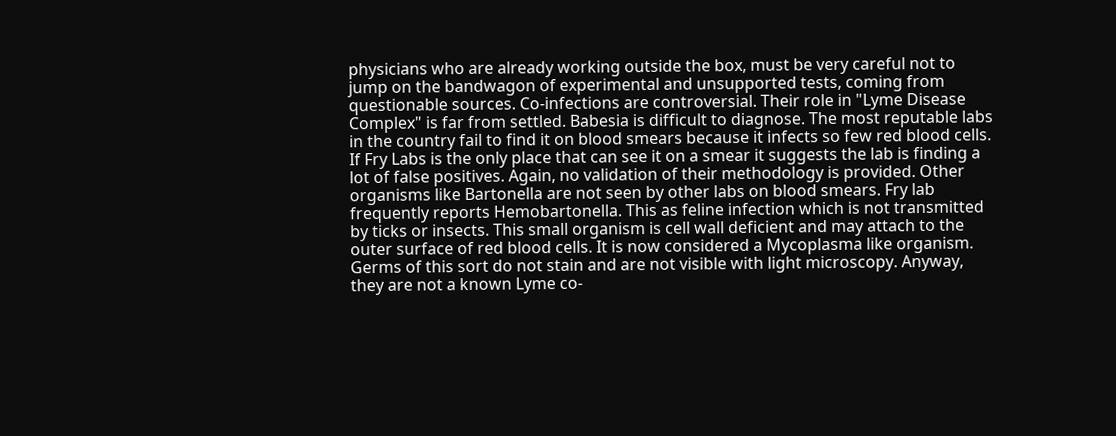physicians who are already working outside the box, must be very careful not to jump on the bandwagon of experimental and unsupported tests, coming from questionable sources. Co-infections are controversial. Their role in "Lyme Disease Complex" is far from settled. Babesia is difficult to diagnose. The most reputable labs in the country fail to find it on blood smears because it infects so few red blood cells. If Fry Labs is the only place that can see it on a smear it suggests the lab is finding a lot of false positives. Again, no validation of their methodology is provided. Other organisms like Bartonella are not seen by other labs on blood smears. Fry lab frequently reports Hemobartonella. This as feline infection which is not transmitted by ticks or insects. This small organism is cell wall deficient and may attach to the outer surface of red blood cells. It is now considered a Mycoplasma like organism. Germs of this sort do not stain and are not visible with light microscopy. Anyway, they are not a known Lyme co-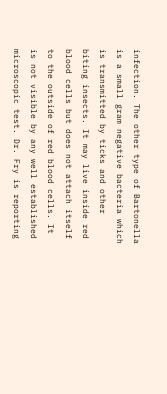infection. The other type of Bartonella is a small gram negative bacteria which is transmitted by ticks and other biting insects. It may live inside red blood cells but does not attach itself to the outside of red blood cells. It is not visible by any well established microscopic test. Dr. Fry is reporting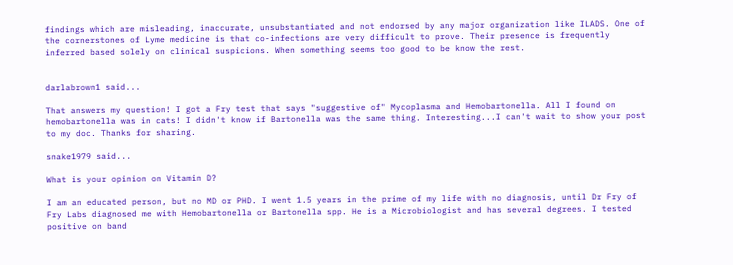findings which are misleading, inaccurate, unsubstantiated and not endorsed by any major organization like ILADS. One of the cornerstones of Lyme medicine is that co-infections are very difficult to prove. Their presence is frequently inferred based solely on clinical suspicions. When something seems too good to be know the rest.


darlabrown1 said...

That answers my question! I got a Fry test that says "suggestive of" Mycoplasma and Hemobartonella. All I found on hemobartonella was in cats! I didn't know if Bartonella was the same thing. Interesting...I can't wait to show your post to my doc. Thanks for sharing.

snake1979 said...

What is your opinion on Vitamin D?

I am an educated person, but no MD or PHD. I went 1.5 years in the prime of my life with no diagnosis, until Dr Fry of Fry Labs diagnosed me with Hemobartonella or Bartonella spp. He is a Microbiologist and has several degrees. I tested positive on band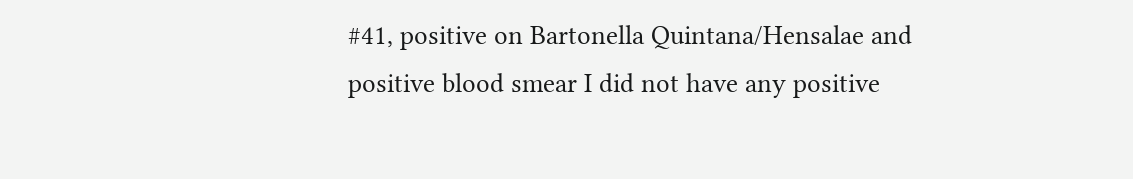#41, positive on Bartonella Quintana/Hensalae and positive blood smear I did not have any positive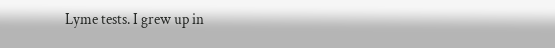Lyme tests. I grew up in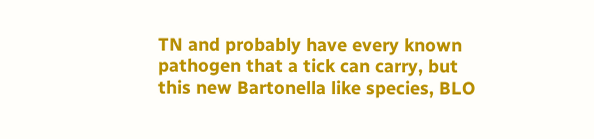TN and probably have every known pathogen that a tick can carry, but this new Bartonella like species, BLO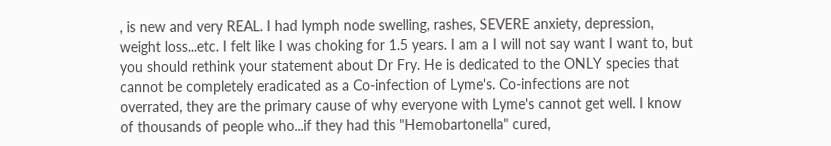, is new and very REAL. I had lymph node swelling, rashes, SEVERE anxiety, depression, weight loss...etc. I felt like I was choking for 1.5 years. I am a I will not say want I want to, but you should rethink your statement about Dr Fry. He is dedicated to the ONLY species that cannot be completely eradicated as a Co-infection of Lyme's. Co-infections are not overrated, they are the primary cause of why everyone with Lyme's cannot get well. I know of thousands of people who...if they had this "Hemobartonella" cured,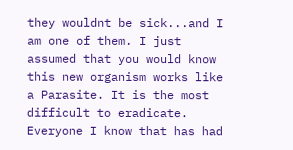they wouldnt be sick...and I am one of them. I just assumed that you would know this new organism works like a Parasite. It is the most difficult to eradicate. Everyone I know that has had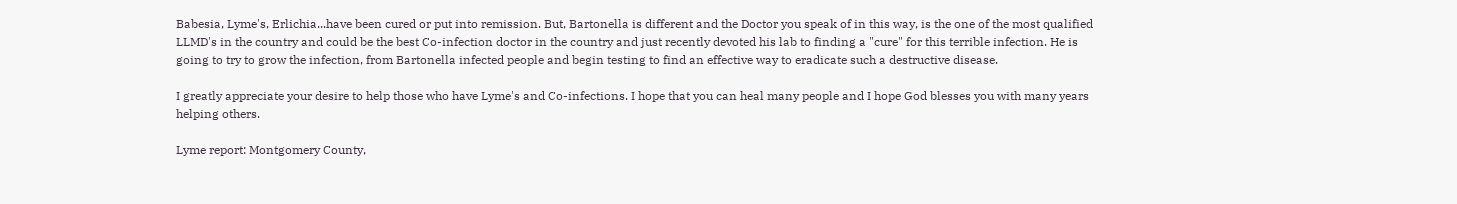Babesia, Lyme's, Erlichia...have been cured or put into remission. But, Bartonella is different and the Doctor you speak of in this way, is the one of the most qualified LLMD's in the country and could be the best Co-infection doctor in the country and just recently devoted his lab to finding a "cure" for this terrible infection. He is going to try to grow the infection, from Bartonella infected people and begin testing to find an effective way to eradicate such a destructive disease.

I greatly appreciate your desire to help those who have Lyme's and Co-infections. I hope that you can heal many people and I hope God blesses you with many years helping others.

Lyme report: Montgomery County,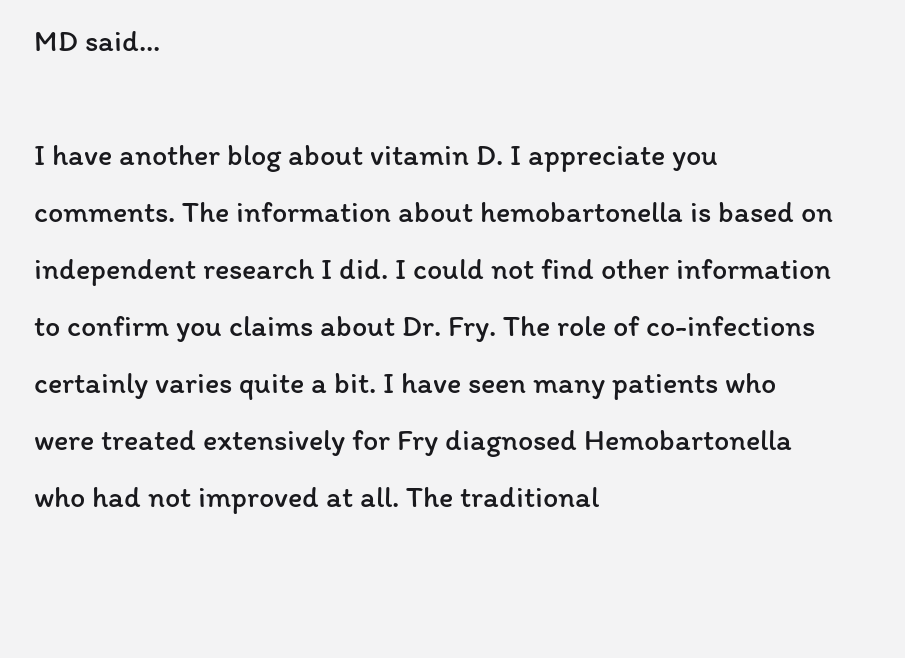MD said...

I have another blog about vitamin D. I appreciate you comments. The information about hemobartonella is based on independent research I did. I could not find other information to confirm you claims about Dr. Fry. The role of co-infections certainly varies quite a bit. I have seen many patients who were treated extensively for Fry diagnosed Hemobartonella who had not improved at all. The traditional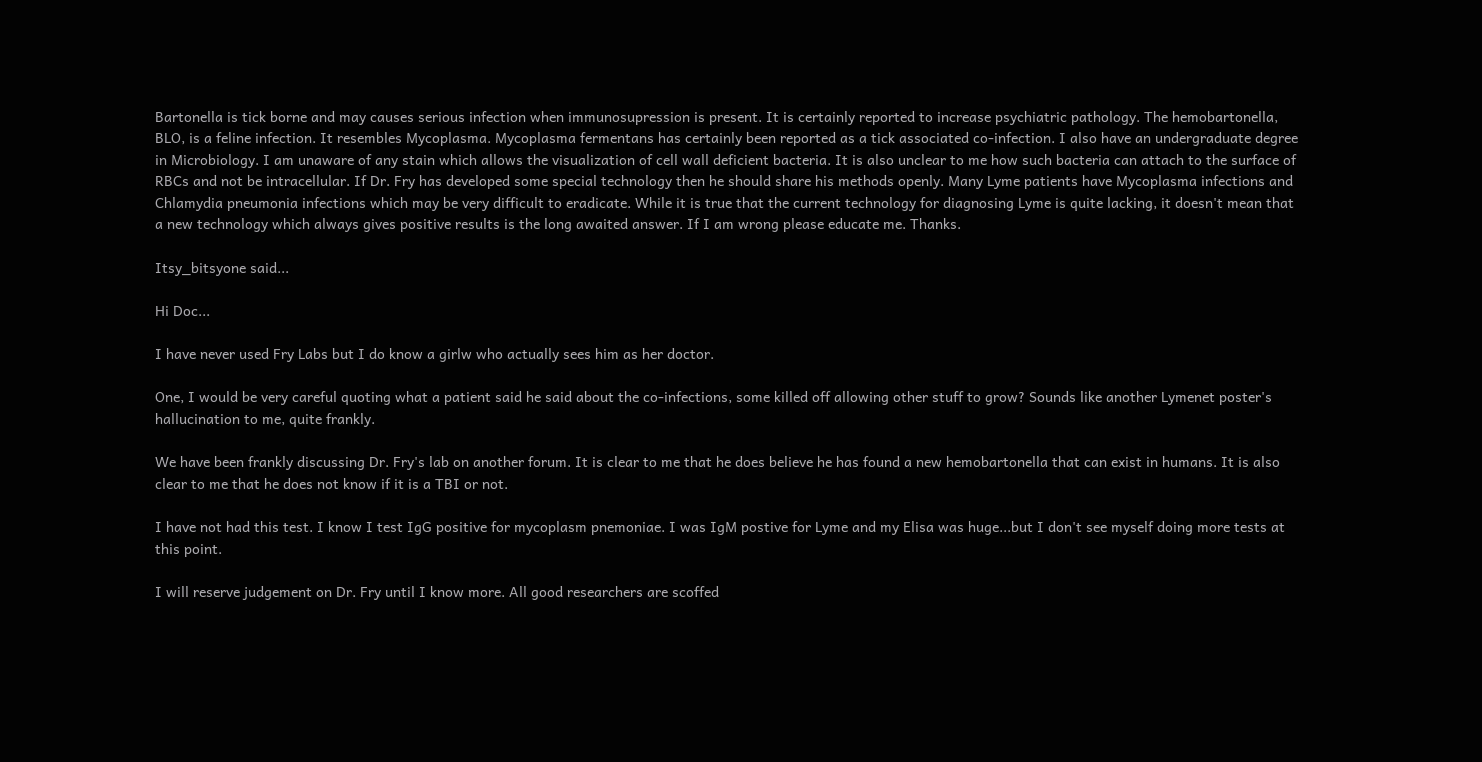Bartonella is tick borne and may causes serious infection when immunosupression is present. It is certainly reported to increase psychiatric pathology. The hemobartonella, BLO, is a feline infection. It resembles Mycoplasma. Mycoplasma fermentans has certainly been reported as a tick associated co-infection. I also have an undergraduate degree in Microbiology. I am unaware of any stain which allows the visualization of cell wall deficient bacteria. It is also unclear to me how such bacteria can attach to the surface of RBCs and not be intracellular. If Dr. Fry has developed some special technology then he should share his methods openly. Many Lyme patients have Mycoplasma infections and Chlamydia pneumonia infections which may be very difficult to eradicate. While it is true that the current technology for diagnosing Lyme is quite lacking, it doesn't mean that a new technology which always gives positive results is the long awaited answer. If I am wrong please educate me. Thanks.

Itsy_bitsyone said...

Hi Doc...

I have never used Fry Labs but I do know a girlw who actually sees him as her doctor.

One, I would be very careful quoting what a patient said he said about the co-infections, some killed off allowing other stuff to grow? Sounds like another Lymenet poster's hallucination to me, quite frankly.

We have been frankly discussing Dr. Fry's lab on another forum. It is clear to me that he does believe he has found a new hemobartonella that can exist in humans. It is also clear to me that he does not know if it is a TBI or not.

I have not had this test. I know I test IgG positive for mycoplasm pnemoniae. I was IgM postive for Lyme and my Elisa was huge...but I don't see myself doing more tests at this point.

I will reserve judgement on Dr. Fry until I know more. All good researchers are scoffed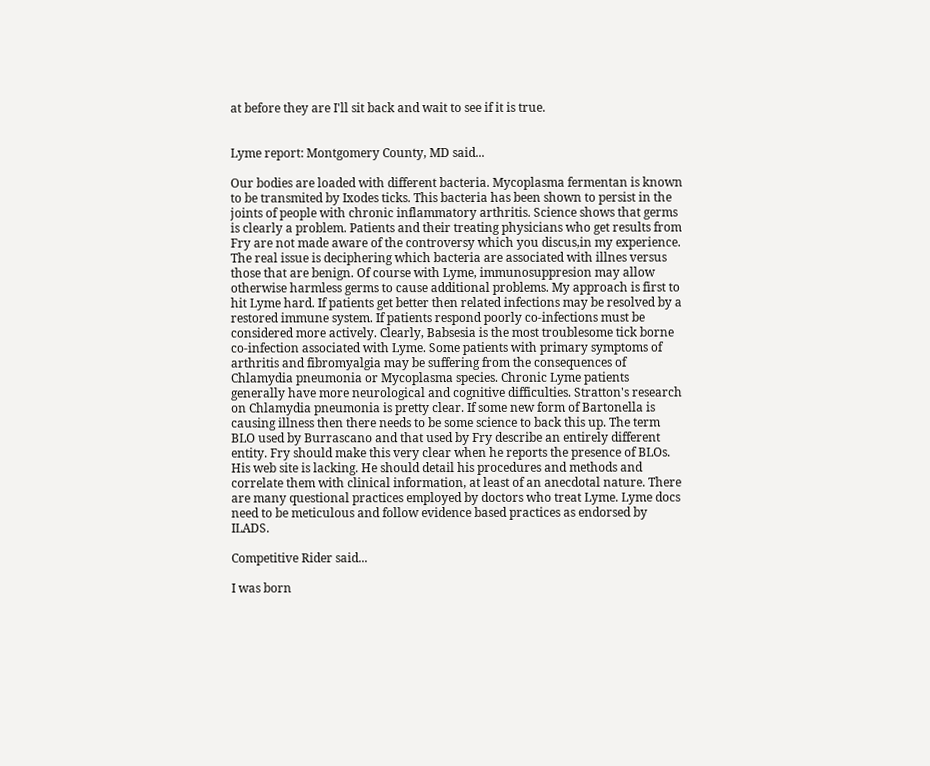at before they are I'll sit back and wait to see if it is true.


Lyme report: Montgomery County, MD said...

Our bodies are loaded with different bacteria. Mycoplasma fermentan is known to be transmited by Ixodes ticks. This bacteria has been shown to persist in the joints of people with chronic inflammatory arthritis. Science shows that germs is clearly a problem. Patients and their treating physicians who get results from Fry are not made aware of the controversy which you discus,in my experience. The real issue is deciphering which bacteria are associated with illnes versus those that are benign. Of course with Lyme, immunosuppresion may allow otherwise harmless germs to cause additional problems. My approach is first to hit Lyme hard. If patients get better then related infections may be resolved by a restored immune system. If patients respond poorly co-infections must be considered more actively. Clearly, Babsesia is the most troublesome tick borne co-infection associated with Lyme. Some patients with primary symptoms of arthritis and fibromyalgia may be suffering from the consequences of Chlamydia pneumonia or Mycoplasma species. Chronic Lyme patients generally have more neurological and cognitive difficulties. Stratton's research on Chlamydia pneumonia is pretty clear. If some new form of Bartonella is causing illness then there needs to be some science to back this up. The term BLO used by Burrascano and that used by Fry describe an entirely different entity. Fry should make this very clear when he reports the presence of BLOs. His web site is lacking. He should detail his procedures and methods and correlate them with clinical information, at least of an anecdotal nature. There are many questional practices employed by doctors who treat Lyme. Lyme docs need to be meticulous and follow evidence based practices as endorsed by ILADS.

Competitive Rider said...

I was born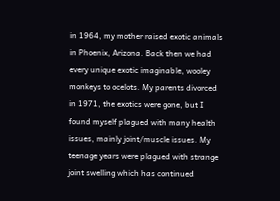in 1964, my mother raised exotic animals in Phoenix, Arizona. Back then we had every unique exotic imaginable, wooley monkeys to ocelots. My parents divorced in 1971, the exotics were gone, but I found myself plagued with many health issues, mainly joint/muscle issues. My teenage years were plagued with strange joint swelling which has continued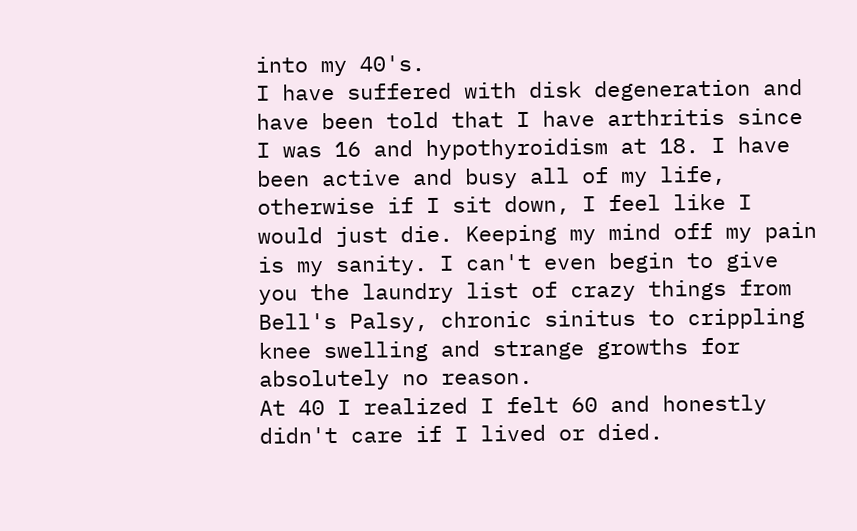into my 40's.
I have suffered with disk degeneration and have been told that I have arthritis since I was 16 and hypothyroidism at 18. I have been active and busy all of my life, otherwise if I sit down, I feel like I would just die. Keeping my mind off my pain is my sanity. I can't even begin to give you the laundry list of crazy things from Bell's Palsy, chronic sinitus to crippling knee swelling and strange growths for absolutely no reason.
At 40 I realized I felt 60 and honestly didn't care if I lived or died.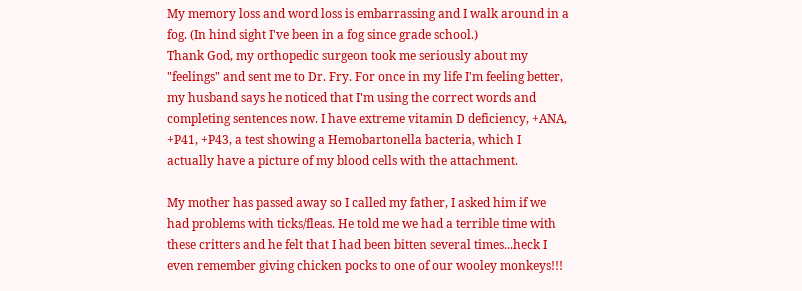My memory loss and word loss is embarrassing and I walk around in a fog. (In hind sight I've been in a fog since grade school.)
Thank God, my orthopedic surgeon took me seriously about my "feelings" and sent me to Dr. Fry. For once in my life I'm feeling better, my husband says he noticed that I'm using the correct words and completing sentences now. I have extreme vitamin D deficiency, +ANA, +P41, +P43, a test showing a Hemobartonella bacteria, which I actually have a picture of my blood cells with the attachment.

My mother has passed away so I called my father, I asked him if we had problems with ticks/fleas. He told me we had a terrible time with these critters and he felt that I had been bitten several times...heck I even remember giving chicken pocks to one of our wooley monkeys!!!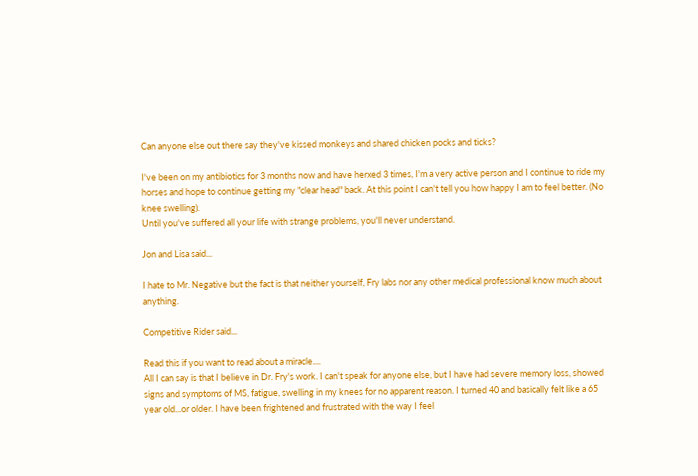Can anyone else out there say they've kissed monkeys and shared chicken pocks and ticks?

I've been on my antibiotics for 3 months now and have herxed 3 times, I'm a very active person and I continue to ride my horses and hope to continue getting my "clear head" back. At this point I can't tell you how happy I am to feel better. (No knee swelling).
Until you've suffered all your life with strange problems, you'll never understand.

Jon and Lisa said...

I hate to Mr. Negative but the fact is that neither yourself, Fry labs nor any other medical professional know much about anything.

Competitive Rider said...

Read this if you want to read about a miracle....
All I can say is that I believe in Dr. Fry's work. I can't speak for anyone else, but I have had severe memory loss, showed signs and symptoms of MS, fatigue, swelling in my knees for no apparent reason. I turned 40 and basically felt like a 65 year old...or older. I have been frightened and frustrated with the way I feel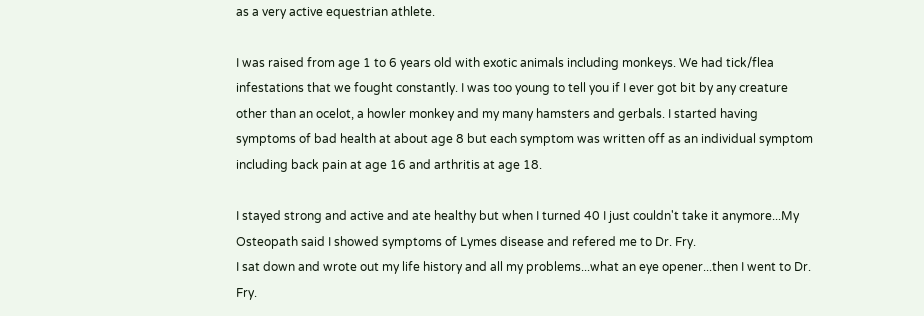as a very active equestrian athlete.

I was raised from age 1 to 6 years old with exotic animals including monkeys. We had tick/flea infestations that we fought constantly. I was too young to tell you if I ever got bit by any creature other than an ocelot, a howler monkey and my many hamsters and gerbals. I started having symptoms of bad health at about age 8 but each symptom was written off as an individual symptom including back pain at age 16 and arthritis at age 18.

I stayed strong and active and ate healthy but when I turned 40 I just couldn't take it anymore...My Osteopath said I showed symptoms of Lymes disease and refered me to Dr. Fry.
I sat down and wrote out my life history and all my problems...what an eye opener...then I went to Dr. Fry.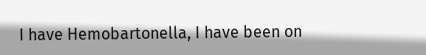I have Hemobartonella, I have been on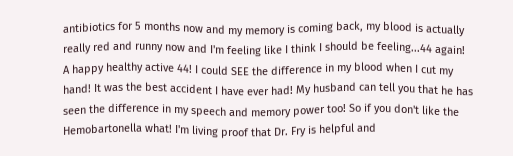antibiotics for 5 months now and my memory is coming back, my blood is actually really red and runny now and I'm feeling like I think I should be feeling...44 again! A happy healthy active 44! I could SEE the difference in my blood when I cut my hand! It was the best accident I have ever had! My husband can tell you that he has seen the difference in my speech and memory power too! So if you don't like the Hemobartonella what! I'm living proof that Dr. Fry is helpful and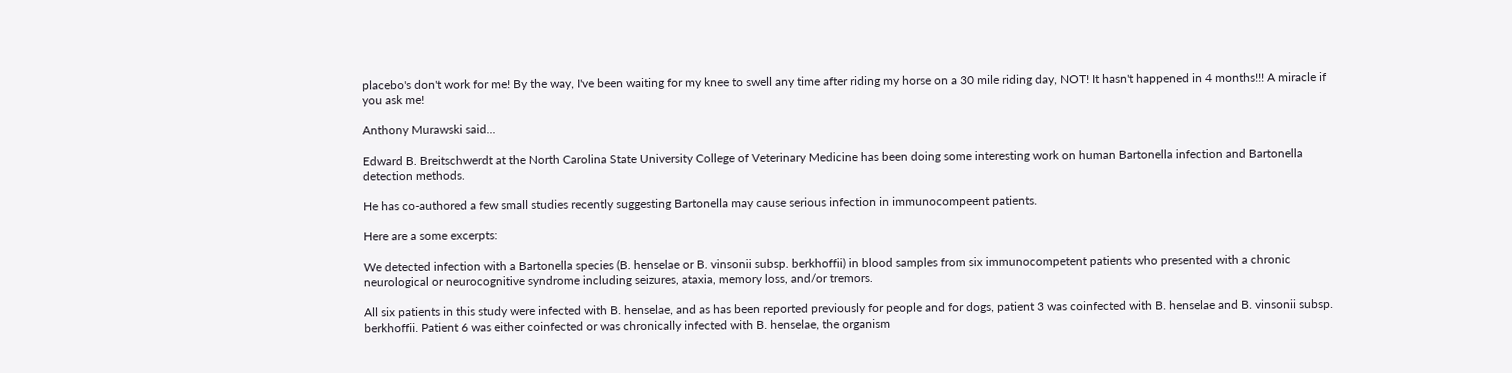placebo's don't work for me! By the way, I've been waiting for my knee to swell any time after riding my horse on a 30 mile riding day, NOT! It hasn't happened in 4 months!!! A miracle if you ask me!

Anthony Murawski said...

Edward B. Breitschwerdt at the North Carolina State University College of Veterinary Medicine has been doing some interesting work on human Bartonella infection and Bartonella detection methods.

He has co-authored a few small studies recently suggesting Bartonella may cause serious infection in immunocompeent patients.

Here are a some excerpts:

We detected infection with a Bartonella species (B. henselae or B. vinsonii subsp. berkhoffii) in blood samples from six immunocompetent patients who presented with a chronic neurological or neurocognitive syndrome including seizures, ataxia, memory loss, and/or tremors.

All six patients in this study were infected with B. henselae, and as has been reported previously for people and for dogs, patient 3 was coinfected with B. henselae and B. vinsonii subsp. berkhoffii. Patient 6 was either coinfected or was chronically infected with B. henselae, the organism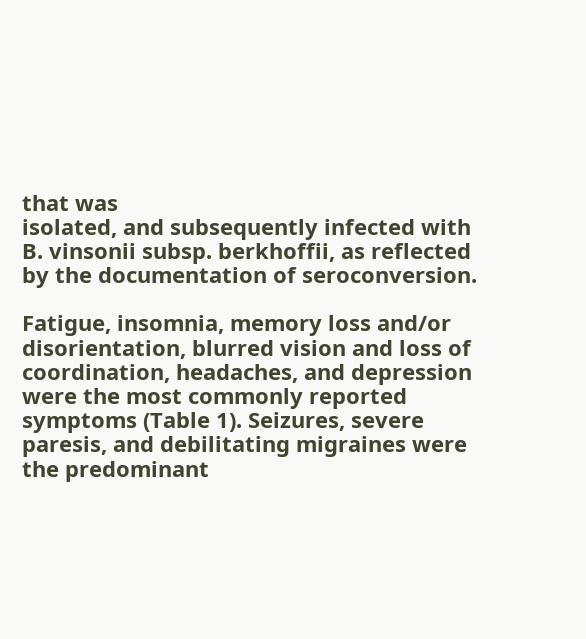that was
isolated, and subsequently infected with B. vinsonii subsp. berkhoffii, as reflected by the documentation of seroconversion.

Fatigue, insomnia, memory loss and/or disorientation, blurred vision and loss of coordination, headaches, and depression were the most commonly reported symptoms (Table 1). Seizures, severe paresis, and debilitating migraines were the predominant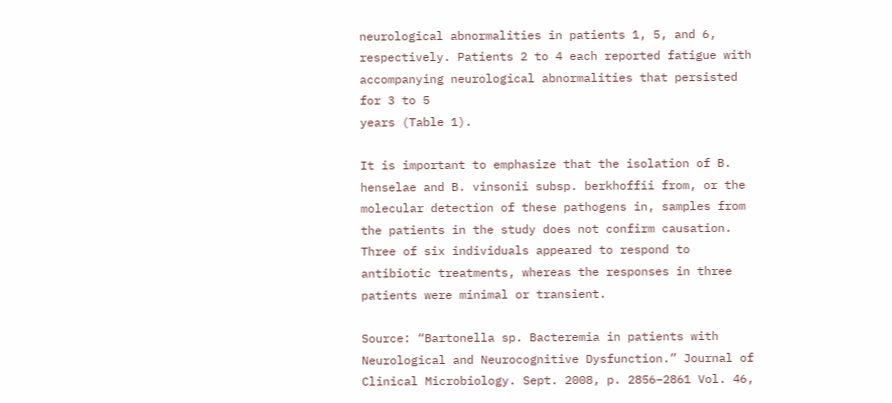neurological abnormalities in patients 1, 5, and 6,
respectively. Patients 2 to 4 each reported fatigue with accompanying neurological abnormalities that persisted for 3 to 5
years (Table 1).

It is important to emphasize that the isolation of B. henselae and B. vinsonii subsp. berkhoffii from, or the molecular detection of these pathogens in, samples from the patients in the study does not confirm causation. Three of six individuals appeared to respond to antibiotic treatments, whereas the responses in three patients were minimal or transient.

Source: “Bartonella sp. Bacteremia in patients with Neurological and Neurocognitive Dysfunction.” Journal of Clinical Microbiology. Sept. 2008, p. 2856–2861 Vol. 46,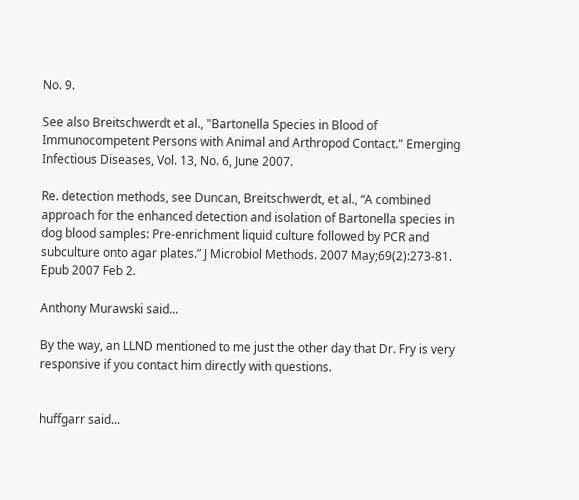No. 9.

See also Breitschwerdt et al., "Bartonella Species in Blood of
Immunocompetent Persons with Animal and Arthropod Contact." Emerging Infectious Diseases, Vol. 13, No. 6, June 2007.

Re. detection methods, see Duncan, Breitschwerdt, et al., “A combined approach for the enhanced detection and isolation of Bartonella species in dog blood samples: Pre-enrichment liquid culture followed by PCR and subculture onto agar plates.” J Microbiol Methods. 2007 May;69(2):273-81. Epub 2007 Feb 2.

Anthony Murawski said...

By the way, an LLND mentioned to me just the other day that Dr. Fry is very responsive if you contact him directly with questions.


huffgarr said...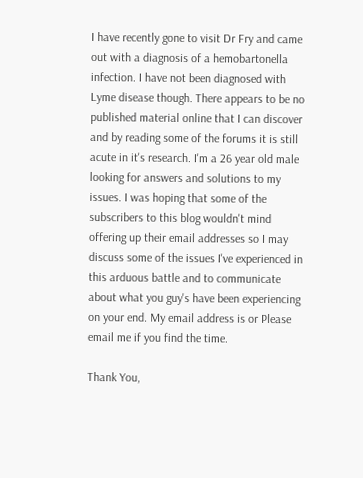I have recently gone to visit Dr Fry and came out with a diagnosis of a hemobartonella infection. I have not been diagnosed with Lyme disease though. There appears to be no published material online that I can discover and by reading some of the forums it is still acute in it's research. I'm a 26 year old male looking for answers and solutions to my issues. I was hoping that some of the subscribers to this blog wouldn't mind offering up their email addresses so I may discuss some of the issues I've experienced in this arduous battle and to communicate about what you guy's have been experiencing on your end. My email address is or Please email me if you find the time.

Thank You,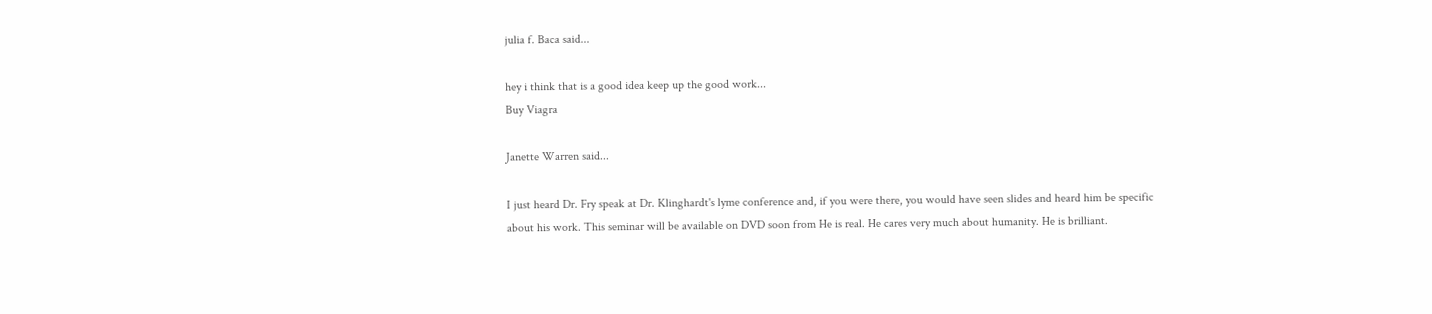julia f. Baca said...

hey i think that is a good idea keep up the good work...
Buy Viagra

Janette Warren said...

I just heard Dr. Fry speak at Dr. Klinghardt's lyme conference and, if you were there, you would have seen slides and heard him be specific about his work. This seminar will be available on DVD soon from He is real. He cares very much about humanity. He is brilliant.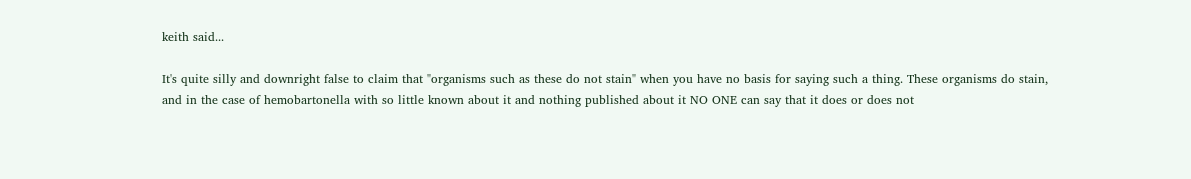keith said...

It's quite silly and downright false to claim that "organisms such as these do not stain" when you have no basis for saying such a thing. These organisms do stain, and in the case of hemobartonella with so little known about it and nothing published about it NO ONE can say that it does or does not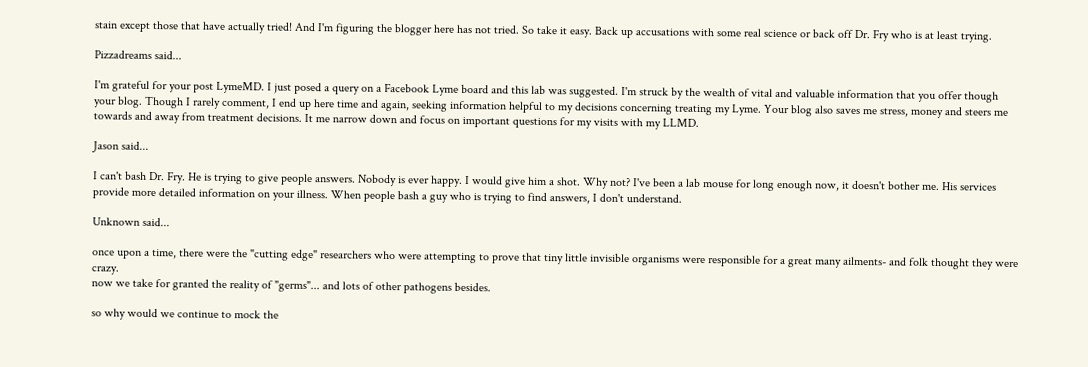stain except those that have actually tried! And I'm figuring the blogger here has not tried. So take it easy. Back up accusations with some real science or back off Dr. Fry who is at least trying.

Pizzadreams said...

I'm grateful for your post LymeMD. I just posed a query on a Facebook Lyme board and this lab was suggested. I'm struck by the wealth of vital and valuable information that you offer though your blog. Though I rarely comment, I end up here time and again, seeking information helpful to my decisions concerning treating my Lyme. Your blog also saves me stress, money and steers me towards and away from treatment decisions. It me narrow down and focus on important questions for my visits with my LLMD.

Jason said...

I can't bash Dr. Fry. He is trying to give people answers. Nobody is ever happy. I would give him a shot. Why not? I've been a lab mouse for long enough now, it doesn't bother me. His services provide more detailed information on your illness. When people bash a guy who is trying to find answers, I don't understand.

Unknown said...

once upon a time, there were the "cutting edge" researchers who were attempting to prove that tiny little invisible organisms were responsible for a great many ailments- and folk thought they were crazy.
now we take for granted the reality of "germs"... and lots of other pathogens besides.

so why would we continue to mock the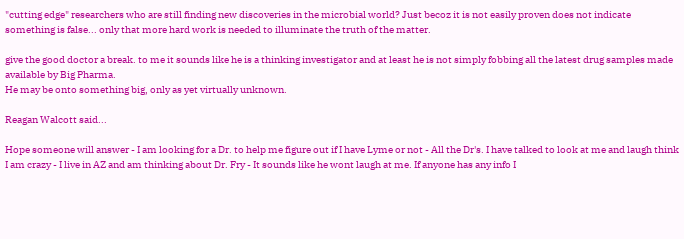"cutting edge" researchers who are still finding new discoveries in the microbial world? Just becoz it is not easily proven does not indicate something is false... only that more hard work is needed to illuminate the truth of the matter.

give the good doctor a break. to me it sounds like he is a thinking investigator and at least he is not simply fobbing all the latest drug samples made available by Big Pharma.
He may be onto something big, only as yet virtually unknown.

Reagan Walcott said...

Hope someone will answer - I am looking for a Dr. to help me figure out if I have Lyme or not - All the Dr's. I have talked to look at me and laugh think I am crazy - I live in AZ and am thinking about Dr. Fry - It sounds like he wont laugh at me. If anyone has any info I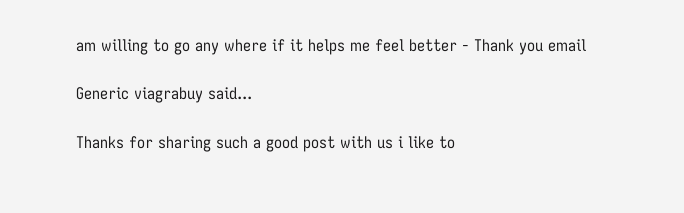am willing to go any where if it helps me feel better - Thank you email

Generic viagrabuy said...

Thanks for sharing such a good post with us i like to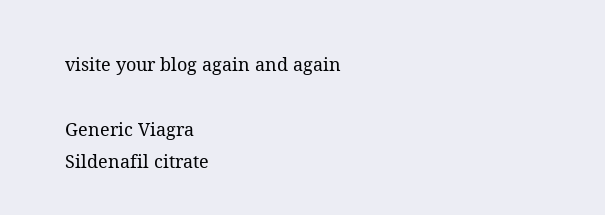visite your blog again and again

Generic Viagra
Sildenafil citrate